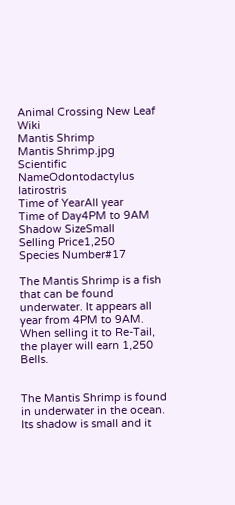Animal Crossing New Leaf Wiki
Mantis Shrimp
Mantis Shrimp.jpg
Scientific NameOdontodactylus latirostris
Time of YearAll year
Time of Day4PM to 9AM
Shadow SizeSmall
Selling Price1,250
Species Number#17

The Mantis Shrimp is a fish that can be found underwater. It appears all year from 4PM to 9AM. When selling it to Re-Tail, the player will earn 1,250 Bells.


The Mantis Shrimp is found in underwater in the ocean. Its shadow is small and it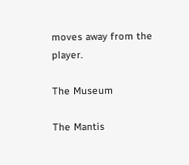moves away from the player.

The Museum

The Mantis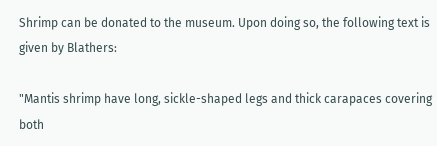Shrimp can be donated to the museum. Upon doing so, the following text is given by Blathers:

"Mantis shrimp have long, sickle-shaped legs and thick carapaces covering both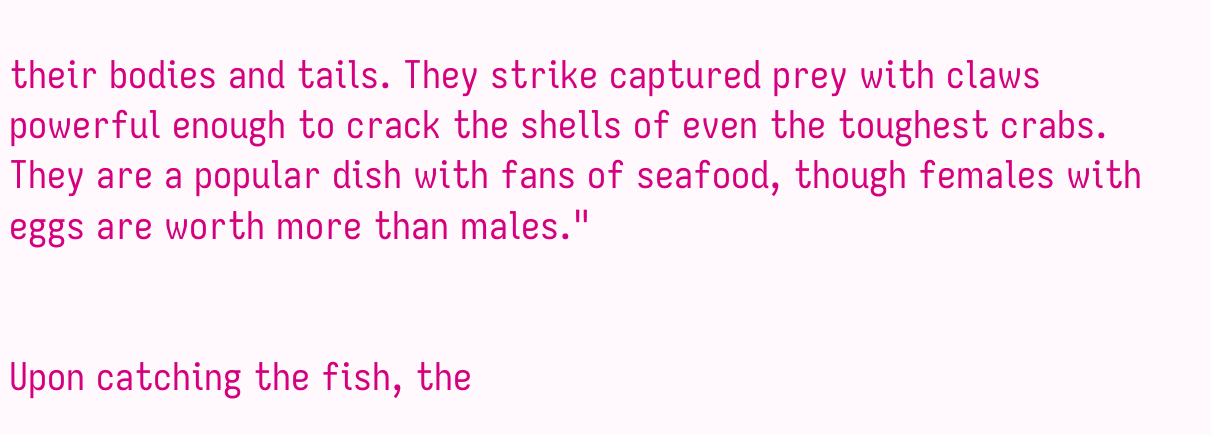their bodies and tails. They strike captured prey with claws powerful enough to crack the shells of even the toughest crabs. They are a popular dish with fans of seafood, though females with eggs are worth more than males."


Upon catching the fish, the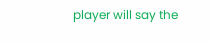player will say the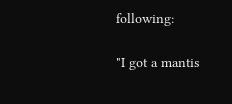following:

"I got a mantis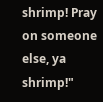shrimp! Pray on someone else, ya shrimp!"